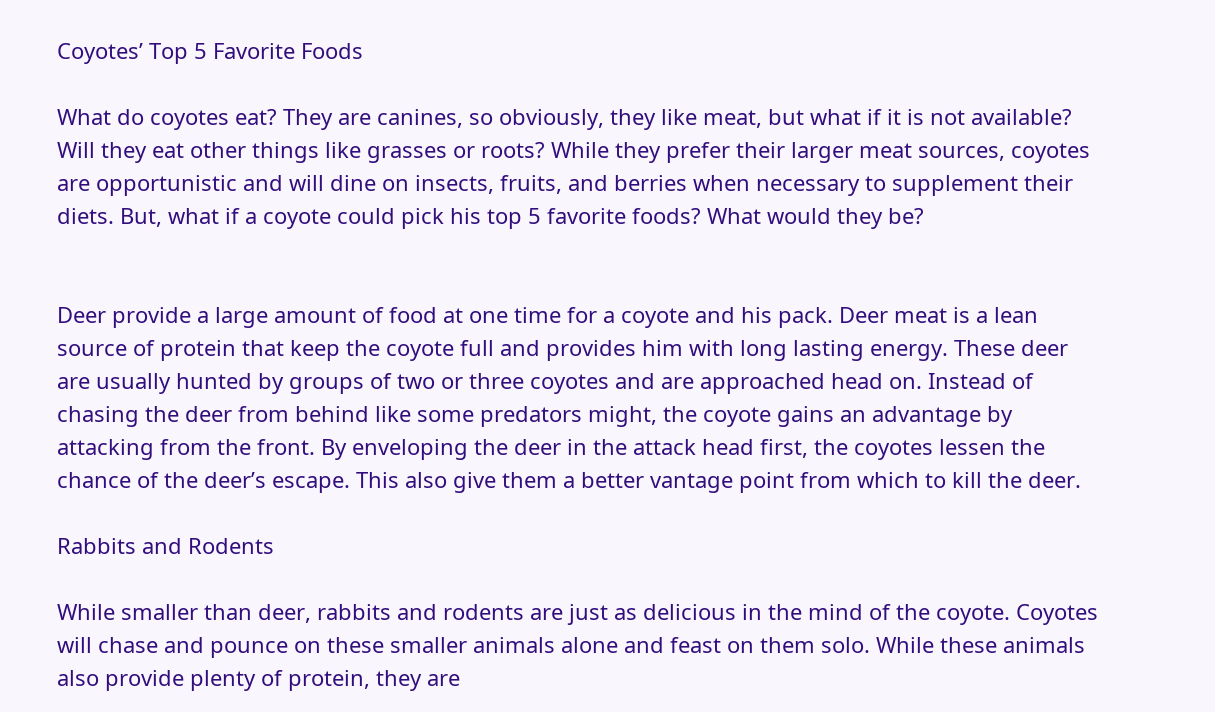Coyotes’ Top 5 Favorite Foods

What do coyotes eat? They are canines, so obviously, they like meat, but what if it is not available? Will they eat other things like grasses or roots? While they prefer their larger meat sources, coyotes are opportunistic and will dine on insects, fruits, and berries when necessary to supplement their diets. But, what if a coyote could pick his top 5 favorite foods? What would they be?


Deer provide a large amount of food at one time for a coyote and his pack. Deer meat is a lean source of protein that keep the coyote full and provides him with long lasting energy. These deer are usually hunted by groups of two or three coyotes and are approached head on. Instead of chasing the deer from behind like some predators might, the coyote gains an advantage by attacking from the front. By enveloping the deer in the attack head first, the coyotes lessen the chance of the deer’s escape. This also give them a better vantage point from which to kill the deer.

Rabbits and Rodents

While smaller than deer, rabbits and rodents are just as delicious in the mind of the coyote. Coyotes will chase and pounce on these smaller animals alone and feast on them solo. While these animals also provide plenty of protein, they are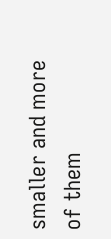smaller and more of them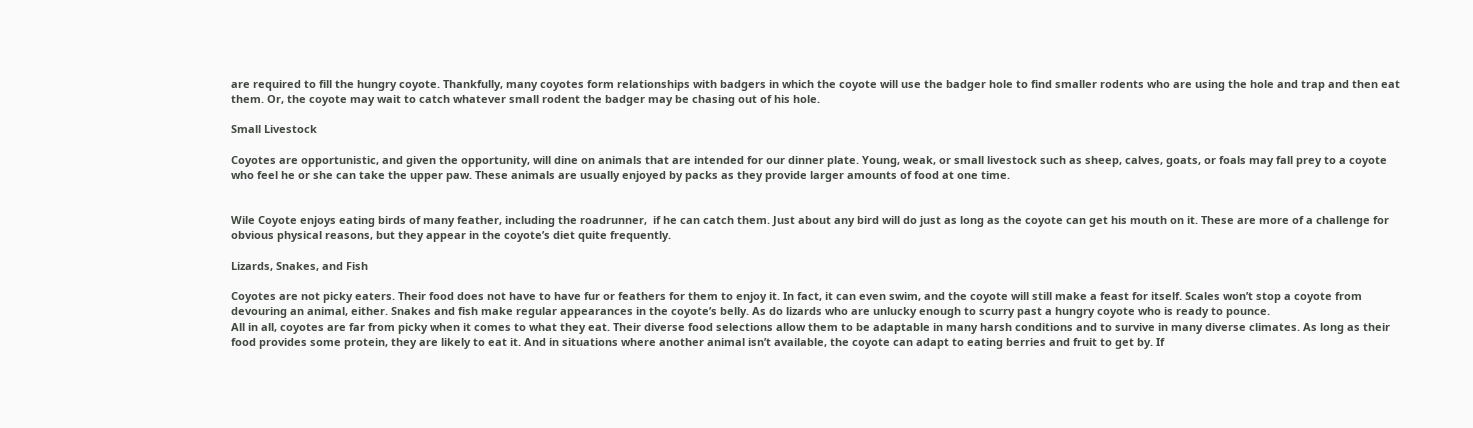are required to fill the hungry coyote. Thankfully, many coyotes form relationships with badgers in which the coyote will use the badger hole to find smaller rodents who are using the hole and trap and then eat them. Or, the coyote may wait to catch whatever small rodent the badger may be chasing out of his hole.

Small Livestock

Coyotes are opportunistic, and given the opportunity, will dine on animals that are intended for our dinner plate. Young, weak, or small livestock such as sheep, calves, goats, or foals may fall prey to a coyote who feel he or she can take the upper paw. These animals are usually enjoyed by packs as they provide larger amounts of food at one time.


Wile Coyote enjoys eating birds of many feather, including the roadrunner,  if he can catch them. Just about any bird will do just as long as the coyote can get his mouth on it. These are more of a challenge for obvious physical reasons, but they appear in the coyote’s diet quite frequently.

Lizards, Snakes, and Fish

Coyotes are not picky eaters. Their food does not have to have fur or feathers for them to enjoy it. In fact, it can even swim, and the coyote will still make a feast for itself. Scales won’t stop a coyote from devouring an animal, either. Snakes and fish make regular appearances in the coyote’s belly. As do lizards who are unlucky enough to scurry past a hungry coyote who is ready to pounce.
All in all, coyotes are far from picky when it comes to what they eat. Their diverse food selections allow them to be adaptable in many harsh conditions and to survive in many diverse climates. As long as their food provides some protein, they are likely to eat it. And in situations where another animal isn’t available, the coyote can adapt to eating berries and fruit to get by. If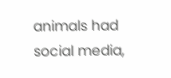animals had social media,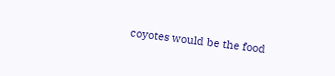coyotes would be the food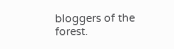bloggers of the forest.